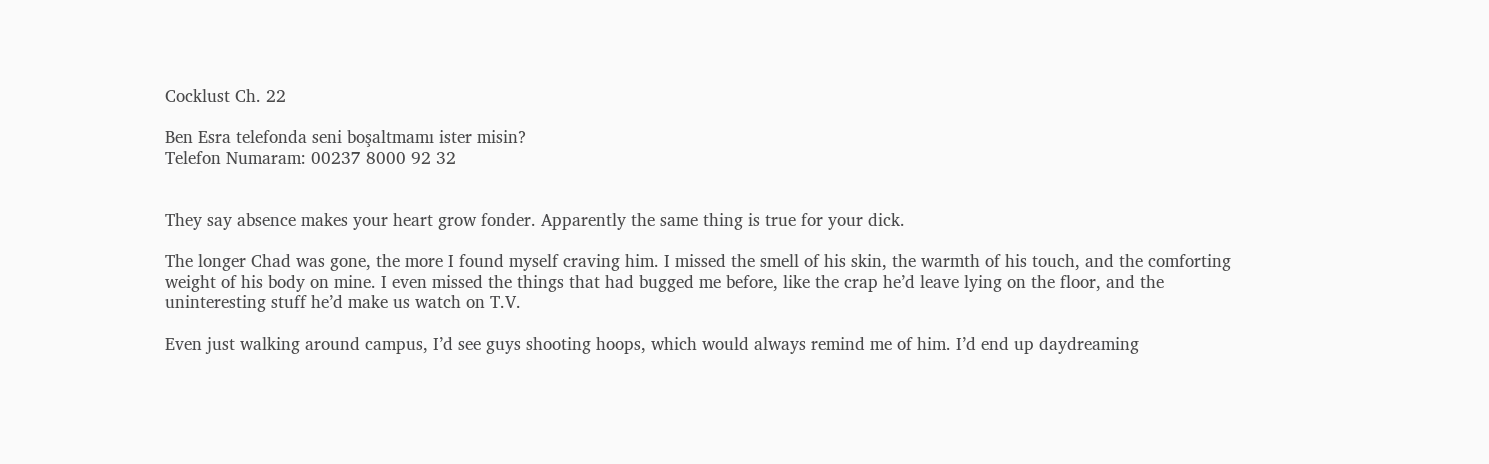Cocklust Ch. 22

Ben Esra telefonda seni boşaltmamı ister misin?
Telefon Numaram: 00237 8000 92 32


They say absence makes your heart grow fonder. Apparently the same thing is true for your dick.

The longer Chad was gone, the more I found myself craving him. I missed the smell of his skin, the warmth of his touch, and the comforting weight of his body on mine. I even missed the things that had bugged me before, like the crap he’d leave lying on the floor, and the uninteresting stuff he’d make us watch on T.V.

Even just walking around campus, I’d see guys shooting hoops, which would always remind me of him. I’d end up daydreaming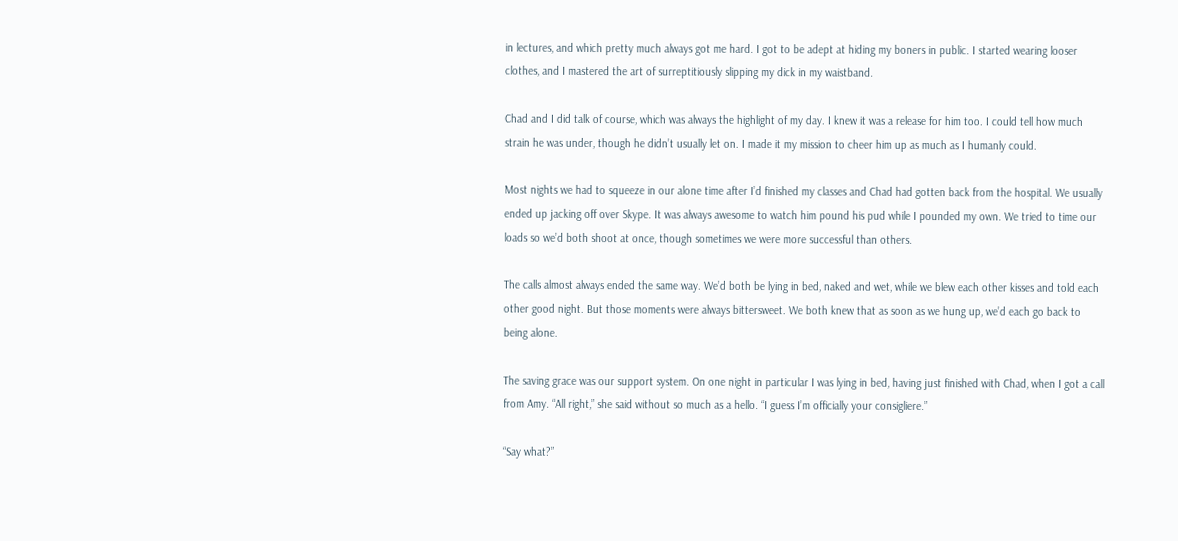in lectures, and which pretty much always got me hard. I got to be adept at hiding my boners in public. I started wearing looser clothes, and I mastered the art of surreptitiously slipping my dick in my waistband.

Chad and I did talk of course, which was always the highlight of my day. I knew it was a release for him too. I could tell how much strain he was under, though he didn’t usually let on. I made it my mission to cheer him up as much as I humanly could.

Most nights we had to squeeze in our alone time after I’d finished my classes and Chad had gotten back from the hospital. We usually ended up jacking off over Skype. It was always awesome to watch him pound his pud while I pounded my own. We tried to time our loads so we’d both shoot at once, though sometimes we were more successful than others.

The calls almost always ended the same way. We’d both be lying in bed, naked and wet, while we blew each other kisses and told each other good night. But those moments were always bittersweet. We both knew that as soon as we hung up, we’d each go back to being alone.

The saving grace was our support system. On one night in particular I was lying in bed, having just finished with Chad, when I got a call from Amy. “All right,” she said without so much as a hello. “I guess I’m officially your consigliere.”

“Say what?”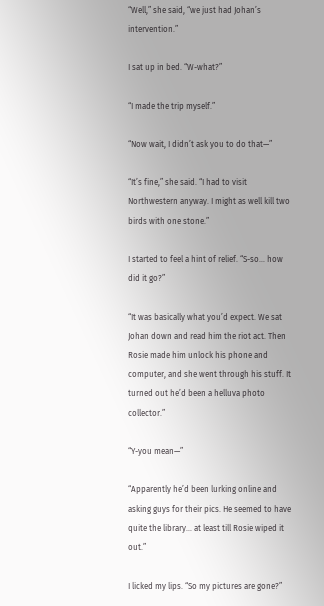“Well,” she said, “we just had Johan’s intervention.”

I sat up in bed. “W-what?”

“I made the trip myself.”

“Now wait, I didn’t ask you to do that—”

“It’s fine,” she said. “I had to visit Northwestern anyway. I might as well kill two birds with one stone.”

I started to feel a hint of relief. “S-so… how did it go?”

“It was basically what you’d expect. We sat Johan down and read him the riot act. Then Rosie made him unlock his phone and computer, and she went through his stuff. It turned out he’d been a helluva photo collector.”

“Y-you mean—”

“Apparently he’d been lurking online and asking guys for their pics. He seemed to have quite the library… at least till Rosie wiped it out.”

I licked my lips. “So my pictures are gone?”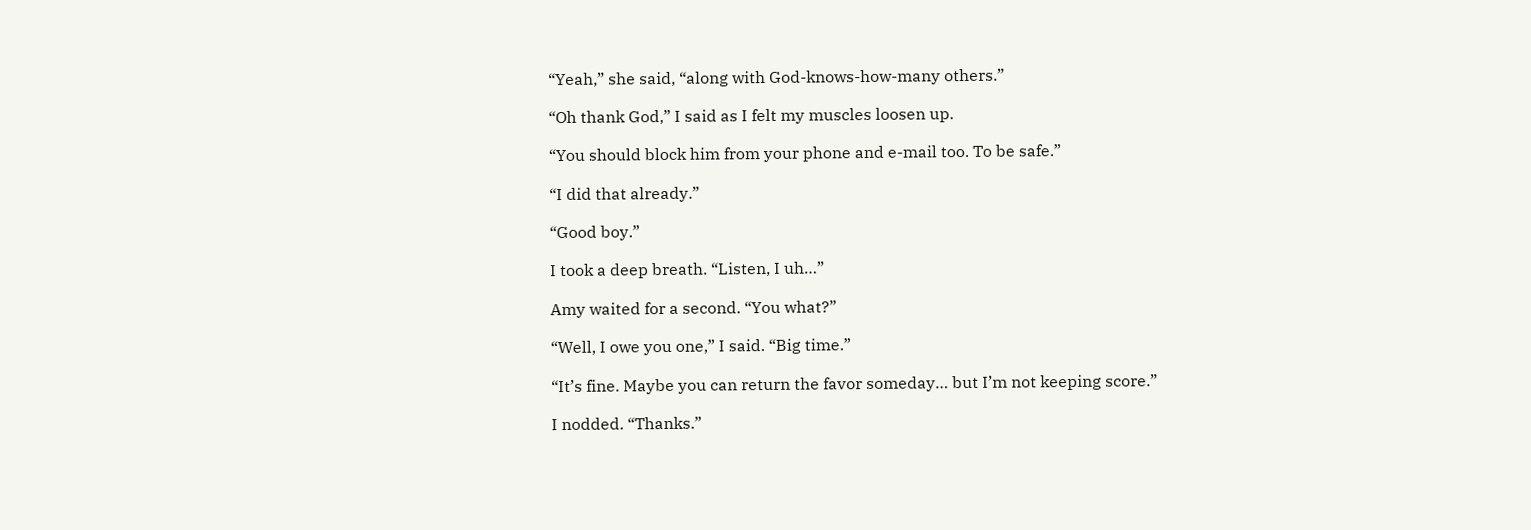“Yeah,” she said, “along with God-knows-how-many others.”

“Oh thank God,” I said as I felt my muscles loosen up.

“You should block him from your phone and e-mail too. To be safe.”

“I did that already.”

“Good boy.”

I took a deep breath. “Listen, I uh…”

Amy waited for a second. “You what?”

“Well, I owe you one,” I said. “Big time.”

“It’s fine. Maybe you can return the favor someday… but I’m not keeping score.”

I nodded. “Thanks.”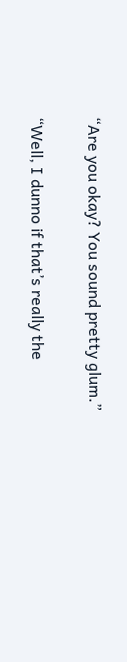“Are you okay? You sound pretty glum.”

“Well, I dunno if that’s really the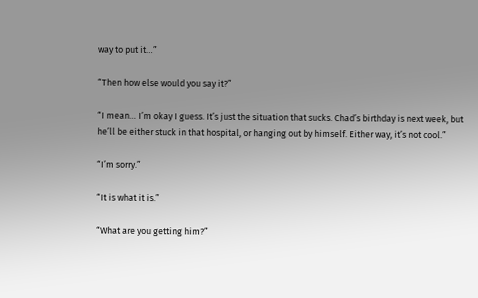way to put it…”

“Then how else would you say it?”

“I mean… I’m okay I guess. It’s just the situation that sucks. Chad’s birthday is next week, but he’ll be either stuck in that hospital, or hanging out by himself. Either way, it’s not cool.”

“I’m sorry.”

“It is what it is.”

“What are you getting him?”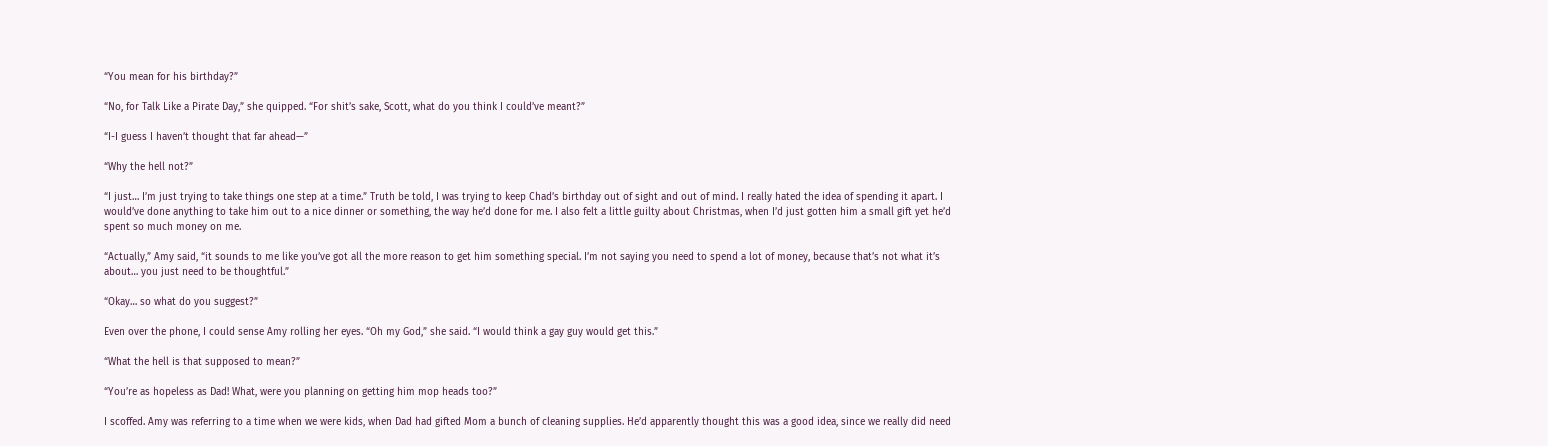“You mean for his birthday?”

“No, for Talk Like a Pirate Day,” she quipped. “For shit’s sake, Scott, what do you think I could’ve meant?”

“I-I guess I haven’t thought that far ahead—”

“Why the hell not?”

“I just… I’m just trying to take things one step at a time.” Truth be told, I was trying to keep Chad’s birthday out of sight and out of mind. I really hated the idea of spending it apart. I would’ve done anything to take him out to a nice dinner or something, the way he’d done for me. I also felt a little guilty about Christmas, when I’d just gotten him a small gift yet he’d spent so much money on me.

“Actually,” Amy said, “it sounds to me like you’ve got all the more reason to get him something special. I’m not saying you need to spend a lot of money, because that’s not what it’s about… you just need to be thoughtful.”

“Okay… so what do you suggest?”

Even over the phone, I could sense Amy rolling her eyes. “Oh my God,” she said. “I would think a gay guy would get this.”

“What the hell is that supposed to mean?”

“You’re as hopeless as Dad! What, were you planning on getting him mop heads too?”

I scoffed. Amy was referring to a time when we were kids, when Dad had gifted Mom a bunch of cleaning supplies. He’d apparently thought this was a good idea, since we really did need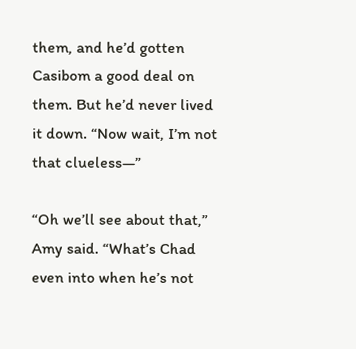them, and he’d gotten Casibom a good deal on them. But he’d never lived it down. “Now wait, I’m not that clueless—”

“Oh we’ll see about that,” Amy said. “What’s Chad even into when he’s not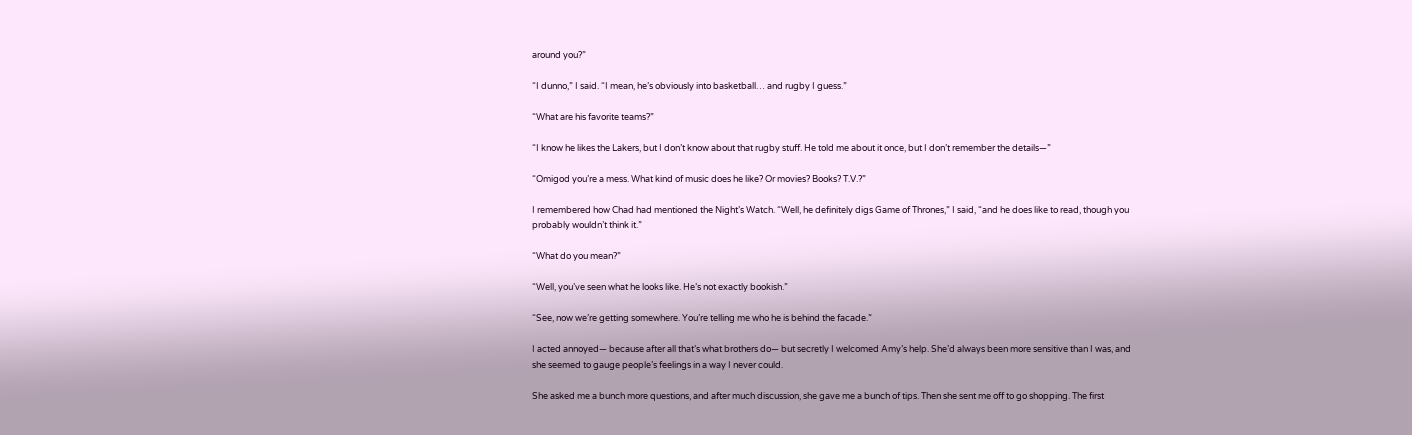around you?”

“I dunno,” I said. “I mean, he’s obviously into basketball… and rugby I guess.”

“What are his favorite teams?”

“I know he likes the Lakers, but I don’t know about that rugby stuff. He told me about it once, but I don’t remember the details—”

“Omigod you’re a mess. What kind of music does he like? Or movies? Books? T.V.?”

I remembered how Chad had mentioned the Night’s Watch. “Well, he definitely digs Game of Thrones,” I said, “and he does like to read, though you probably wouldn’t think it.”

“What do you mean?”

“Well, you’ve seen what he looks like. He’s not exactly bookish.”

“See, now we’re getting somewhere. You’re telling me who he is behind the facade.”

I acted annoyed— because after all that’s what brothers do— but secretly I welcomed Amy’s help. She’d always been more sensitive than I was, and she seemed to gauge people’s feelings in a way I never could.

She asked me a bunch more questions, and after much discussion, she gave me a bunch of tips. Then she sent me off to go shopping. The first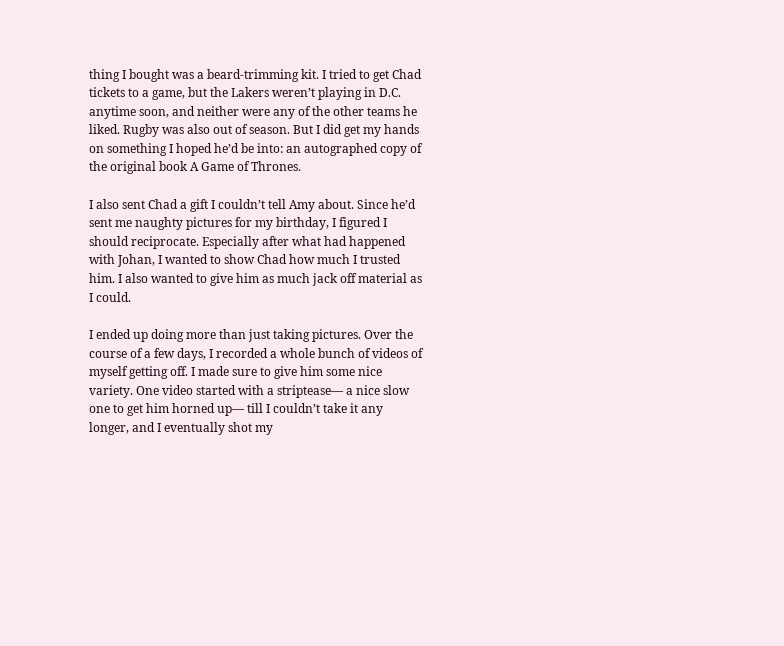thing I bought was a beard-trimming kit. I tried to get Chad tickets to a game, but the Lakers weren’t playing in D.C. anytime soon, and neither were any of the other teams he liked. Rugby was also out of season. But I did get my hands on something I hoped he’d be into: an autographed copy of the original book A Game of Thrones.

I also sent Chad a gift I couldn’t tell Amy about. Since he’d sent me naughty pictures for my birthday, I figured I should reciprocate. Especially after what had happened with Johan, I wanted to show Chad how much I trusted him. I also wanted to give him as much jack off material as I could.

I ended up doing more than just taking pictures. Over the course of a few days, I recorded a whole bunch of videos of myself getting off. I made sure to give him some nice variety. One video started with a striptease— a nice slow one to get him horned up— till I couldn’t take it any longer, and I eventually shot my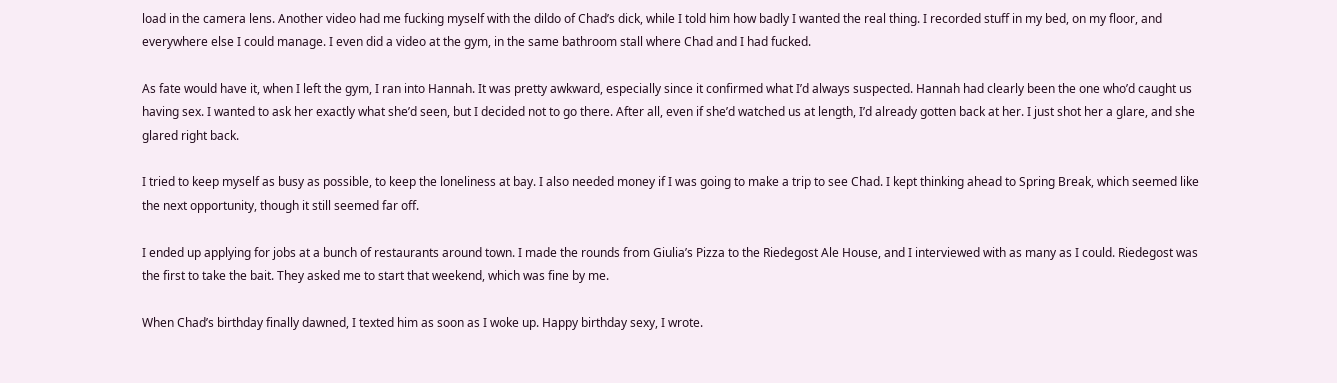load in the camera lens. Another video had me fucking myself with the dildo of Chad’s dick, while I told him how badly I wanted the real thing. I recorded stuff in my bed, on my floor, and everywhere else I could manage. I even did a video at the gym, in the same bathroom stall where Chad and I had fucked.

As fate would have it, when I left the gym, I ran into Hannah. It was pretty awkward, especially since it confirmed what I’d always suspected. Hannah had clearly been the one who’d caught us having sex. I wanted to ask her exactly what she’d seen, but I decided not to go there. After all, even if she’d watched us at length, I’d already gotten back at her. I just shot her a glare, and she glared right back.

I tried to keep myself as busy as possible, to keep the loneliness at bay. I also needed money if I was going to make a trip to see Chad. I kept thinking ahead to Spring Break, which seemed like the next opportunity, though it still seemed far off.

I ended up applying for jobs at a bunch of restaurants around town. I made the rounds from Giulia’s Pizza to the Riedegost Ale House, and I interviewed with as many as I could. Riedegost was the first to take the bait. They asked me to start that weekend, which was fine by me.

When Chad’s birthday finally dawned, I texted him as soon as I woke up. Happy birthday sexy, I wrote.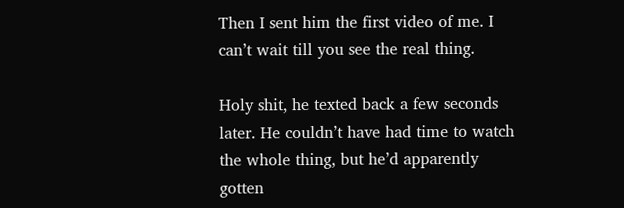Then I sent him the first video of me. I can’t wait till you see the real thing.

Holy shit, he texted back a few seconds later. He couldn’t have had time to watch the whole thing, but he’d apparently gotten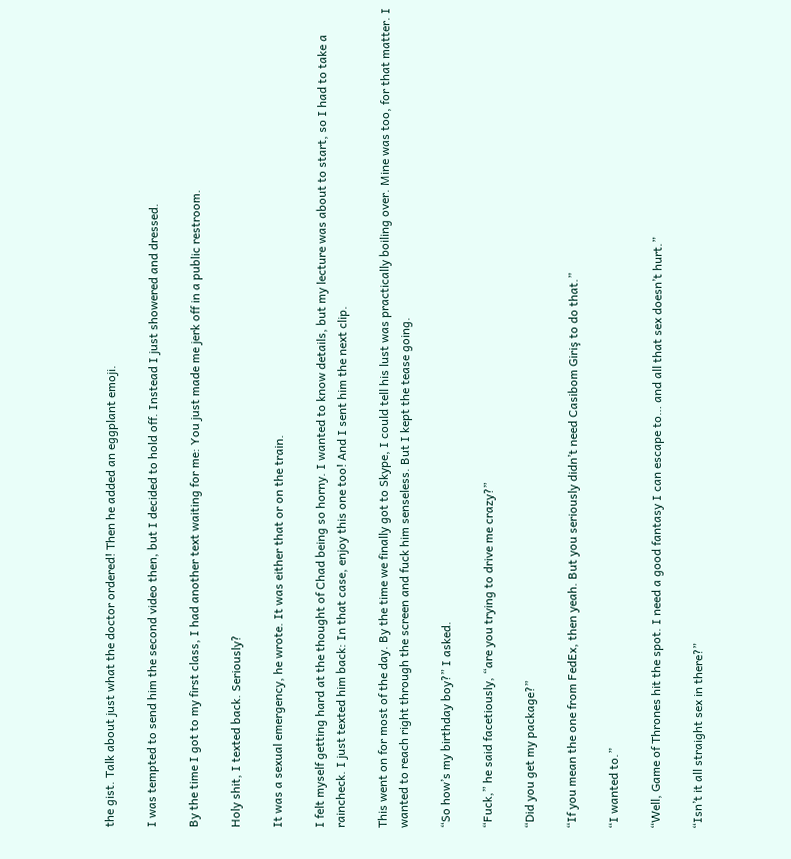the gist. Talk about just what the doctor ordered! Then he added an eggplant emoji.

I was tempted to send him the second video then, but I decided to hold off. Instead I just showered and dressed.

By the time I got to my first class, I had another text waiting for me: You just made me jerk off in a public restroom.

Holy shit, I texted back. Seriously?

It was a sexual emergency, he wrote. It was either that or on the train.

I felt myself getting hard at the thought of Chad being so horny. I wanted to know details, but my lecture was about to start, so I had to take a raincheck. I just texted him back: In that case, enjoy this one too! And I sent him the next clip.

This went on for most of the day. By the time we finally got to Skype, I could tell his lust was practically boiling over. Mine was too, for that matter. I wanted to reach right through the screen and fuck him senseless. But I kept the tease going.

“So how’s my birthday boy?” I asked.

“Fuck,” he said facetiously, “are you trying to drive me crazy?”

“Did you get my package?”

“If you mean the one from FedEx, then yeah. But you seriously didn’t need Casibom Giriş to do that.”

“I wanted to.”

“Well, Game of Thrones hit the spot. I need a good fantasy I can escape to… and all that sex doesn’t hurt.”

“Isn’t it all straight sex in there?”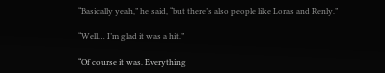“Basically yeah,” he said, “but there’s also people like Loras and Renly.”

“Well… I’m glad it was a hit.”

“Of course it was. Everything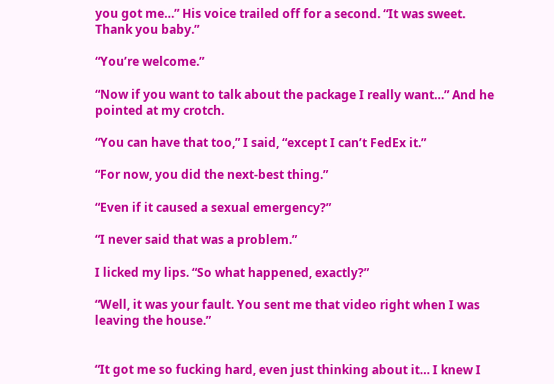you got me…” His voice trailed off for a second. “It was sweet. Thank you baby.”

“You’re welcome.”

“Now if you want to talk about the package I really want…” And he pointed at my crotch.

“You can have that too,” I said, “except I can’t FedEx it.”

“For now, you did the next-best thing.”

“Even if it caused a sexual emergency?”

“I never said that was a problem.”

I licked my lips. “So what happened, exactly?”

“Well, it was your fault. You sent me that video right when I was leaving the house.”


“It got me so fucking hard, even just thinking about it… I knew I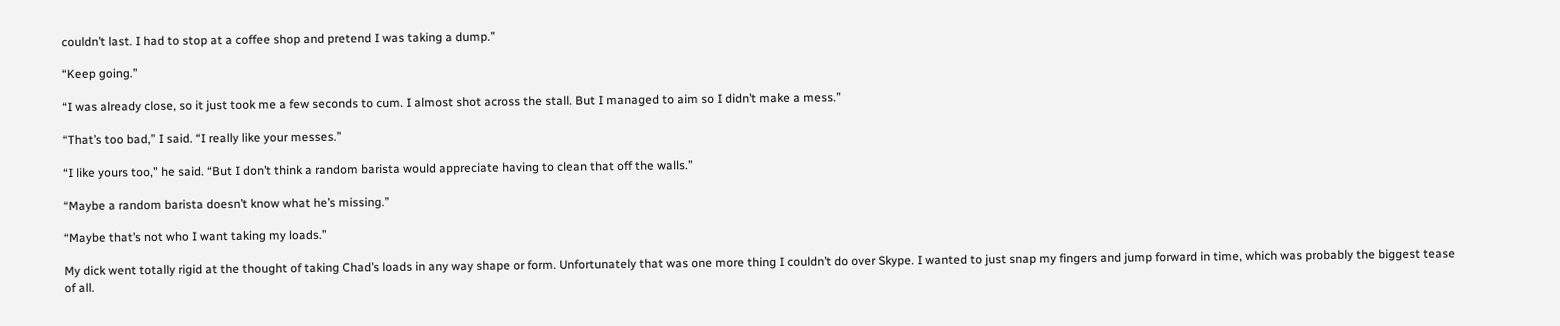couldn’t last. I had to stop at a coffee shop and pretend I was taking a dump.”

“Keep going.”

“I was already close, so it just took me a few seconds to cum. I almost shot across the stall. But I managed to aim so I didn’t make a mess.”

“That’s too bad,” I said. “I really like your messes.”

“I like yours too,” he said. “But I don’t think a random barista would appreciate having to clean that off the walls.”

“Maybe a random barista doesn’t know what he’s missing.”

“Maybe that’s not who I want taking my loads.”

My dick went totally rigid at the thought of taking Chad’s loads in any way shape or form. Unfortunately that was one more thing I couldn’t do over Skype. I wanted to just snap my fingers and jump forward in time, which was probably the biggest tease of all.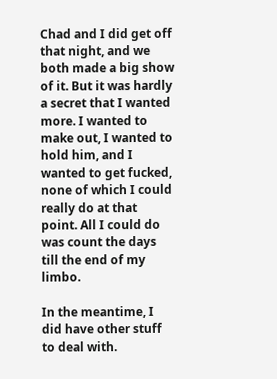Chad and I did get off that night, and we both made a big show of it. But it was hardly a secret that I wanted more. I wanted to make out, I wanted to hold him, and I wanted to get fucked, none of which I could really do at that point. All I could do was count the days till the end of my limbo.

In the meantime, I did have other stuff to deal with.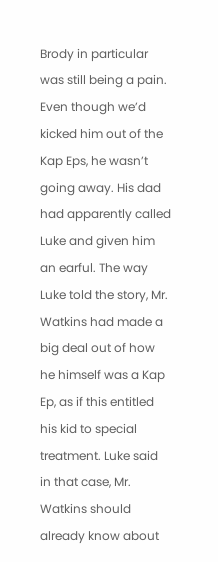Brody in particular was still being a pain. Even though we’d kicked him out of the Kap Eps, he wasn’t going away. His dad had apparently called Luke and given him an earful. The way Luke told the story, Mr. Watkins had made a big deal out of how he himself was a Kap Ep, as if this entitled his kid to special treatment. Luke said in that case, Mr. Watkins should already know about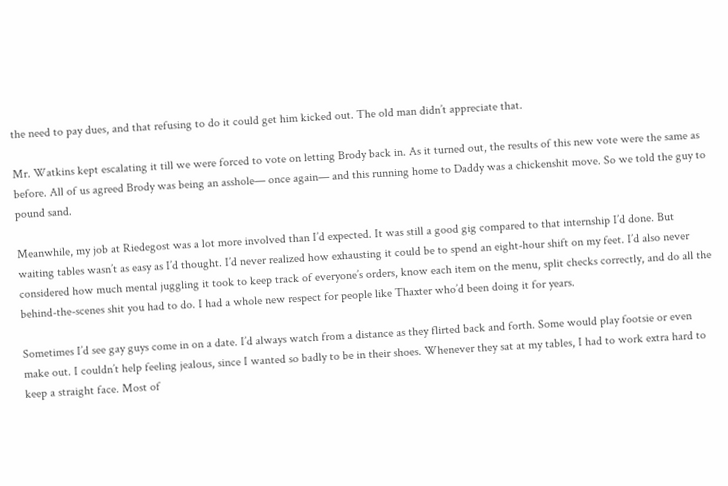the need to pay dues, and that refusing to do it could get him kicked out. The old man didn’t appreciate that.

Mr. Watkins kept escalating it till we were forced to vote on letting Brody back in. As it turned out, the results of this new vote were the same as before. All of us agreed Brody was being an asshole— once again— and this running home to Daddy was a chickenshit move. So we told the guy to pound sand.

Meanwhile, my job at Riedegost was a lot more involved than I’d expected. It was still a good gig compared to that internship I’d done. But waiting tables wasn’t as easy as I’d thought. I’d never realized how exhausting it could be to spend an eight-hour shift on my feet. I’d also never considered how much mental juggling it took to keep track of everyone’s orders, know each item on the menu, split checks correctly, and do all the behind-the-scenes shit you had to do. I had a whole new respect for people like Thaxter who’d been doing it for years.

Sometimes I’d see gay guys come in on a date. I’d always watch from a distance as they flirted back and forth. Some would play footsie or even make out. I couldn’t help feeling jealous, since I wanted so badly to be in their shoes. Whenever they sat at my tables, I had to work extra hard to keep a straight face. Most of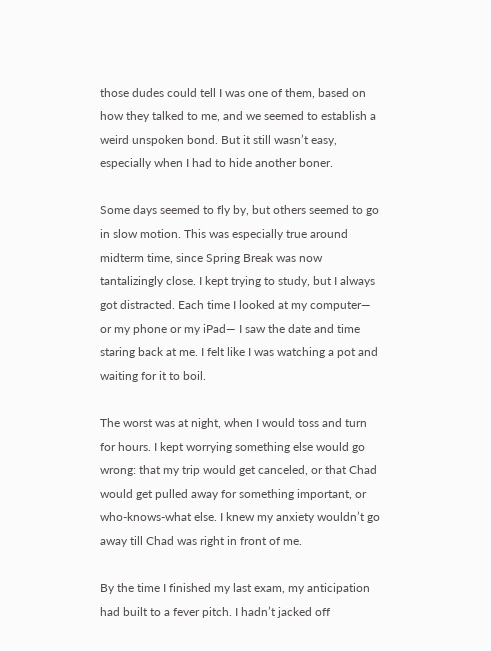those dudes could tell I was one of them, based on how they talked to me, and we seemed to establish a weird unspoken bond. But it still wasn’t easy, especially when I had to hide another boner.

Some days seemed to fly by, but others seemed to go in slow motion. This was especially true around midterm time, since Spring Break was now tantalizingly close. I kept trying to study, but I always got distracted. Each time I looked at my computer— or my phone or my iPad— I saw the date and time staring back at me. I felt like I was watching a pot and waiting for it to boil.

The worst was at night, when I would toss and turn for hours. I kept worrying something else would go wrong: that my trip would get canceled, or that Chad would get pulled away for something important, or who-knows-what else. I knew my anxiety wouldn’t go away till Chad was right in front of me.

By the time I finished my last exam, my anticipation had built to a fever pitch. I hadn’t jacked off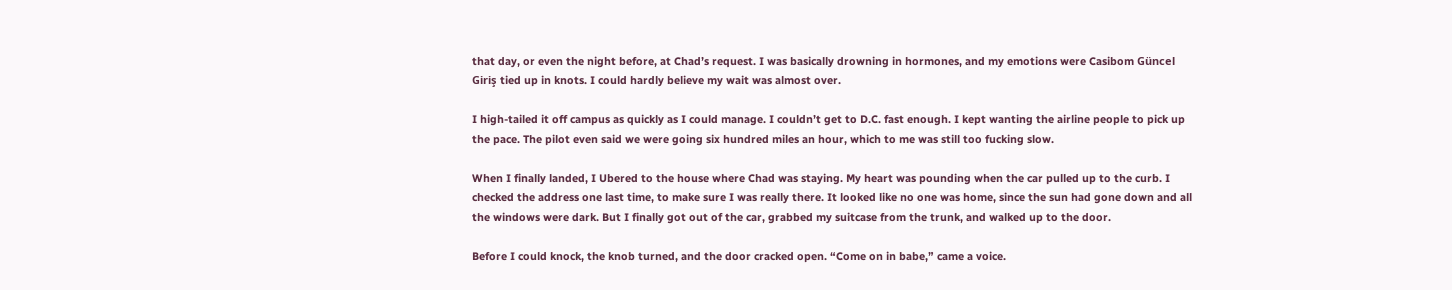that day, or even the night before, at Chad’s request. I was basically drowning in hormones, and my emotions were Casibom Güncel Giriş tied up in knots. I could hardly believe my wait was almost over.

I high-tailed it off campus as quickly as I could manage. I couldn’t get to D.C. fast enough. I kept wanting the airline people to pick up the pace. The pilot even said we were going six hundred miles an hour, which to me was still too fucking slow.

When I finally landed, I Ubered to the house where Chad was staying. My heart was pounding when the car pulled up to the curb. I checked the address one last time, to make sure I was really there. It looked like no one was home, since the sun had gone down and all the windows were dark. But I finally got out of the car, grabbed my suitcase from the trunk, and walked up to the door.

Before I could knock, the knob turned, and the door cracked open. “Come on in babe,” came a voice.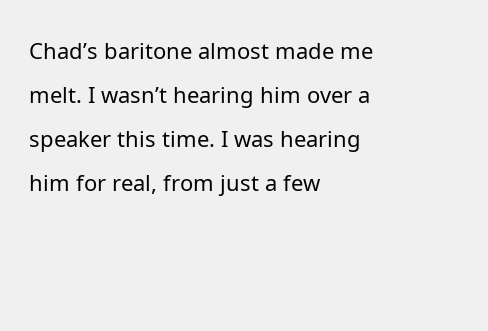Chad’s baritone almost made me melt. I wasn’t hearing him over a speaker this time. I was hearing him for real, from just a few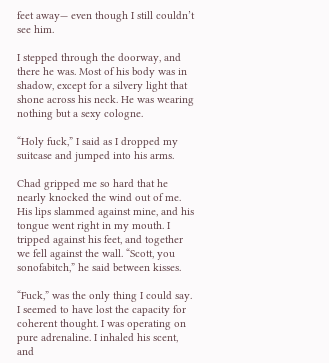feet away— even though I still couldn’t see him.

I stepped through the doorway, and there he was. Most of his body was in shadow, except for a silvery light that shone across his neck. He was wearing nothing but a sexy cologne.

“Holy fuck,” I said as I dropped my suitcase and jumped into his arms.

Chad gripped me so hard that he nearly knocked the wind out of me. His lips slammed against mine, and his tongue went right in my mouth. I tripped against his feet, and together we fell against the wall. “Scott, you sonofabitch,” he said between kisses.

“Fuck,” was the only thing I could say. I seemed to have lost the capacity for coherent thought. I was operating on pure adrenaline. I inhaled his scent, and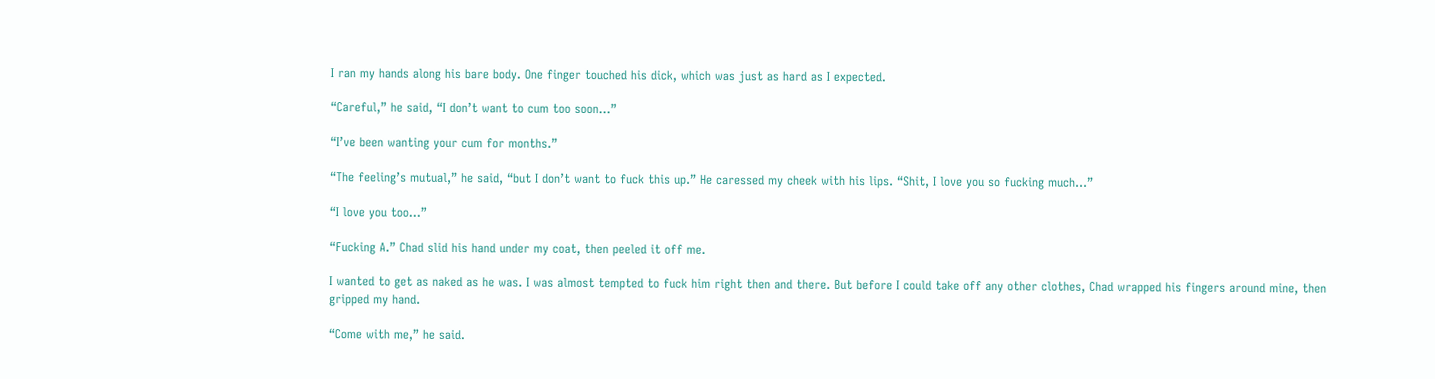I ran my hands along his bare body. One finger touched his dick, which was just as hard as I expected.

“Careful,” he said, “I don’t want to cum too soon…”

“I’ve been wanting your cum for months.”

“The feeling’s mutual,” he said, “but I don’t want to fuck this up.” He caressed my cheek with his lips. “Shit, I love you so fucking much…”

“I love you too…”

“Fucking A.” Chad slid his hand under my coat, then peeled it off me.

I wanted to get as naked as he was. I was almost tempted to fuck him right then and there. But before I could take off any other clothes, Chad wrapped his fingers around mine, then gripped my hand.

“Come with me,” he said.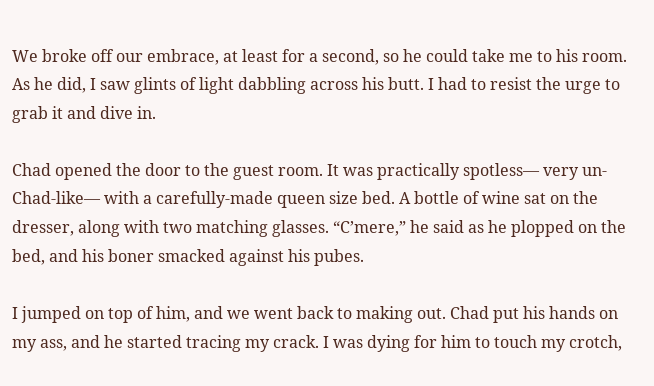We broke off our embrace, at least for a second, so he could take me to his room. As he did, I saw glints of light dabbling across his butt. I had to resist the urge to grab it and dive in.

Chad opened the door to the guest room. It was practically spotless— very un-Chad-like— with a carefully-made queen size bed. A bottle of wine sat on the dresser, along with two matching glasses. “C’mere,” he said as he plopped on the bed, and his boner smacked against his pubes.

I jumped on top of him, and we went back to making out. Chad put his hands on my ass, and he started tracing my crack. I was dying for him to touch my crotch,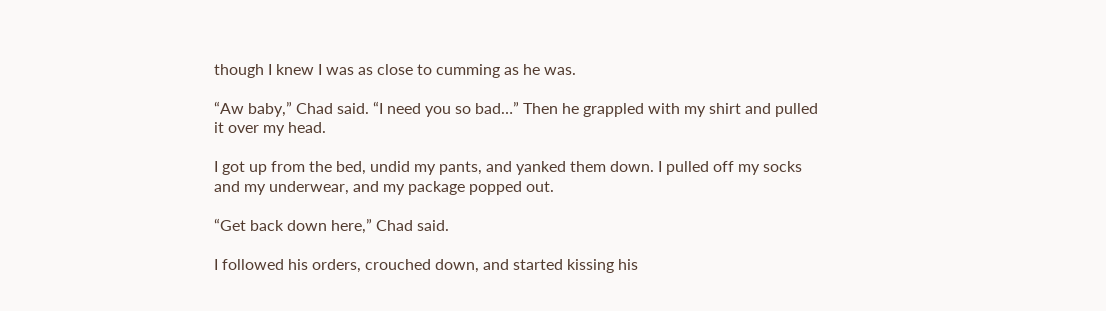though I knew I was as close to cumming as he was.

“Aw baby,” Chad said. “I need you so bad…” Then he grappled with my shirt and pulled it over my head.

I got up from the bed, undid my pants, and yanked them down. I pulled off my socks and my underwear, and my package popped out.

“Get back down here,” Chad said.

I followed his orders, crouched down, and started kissing his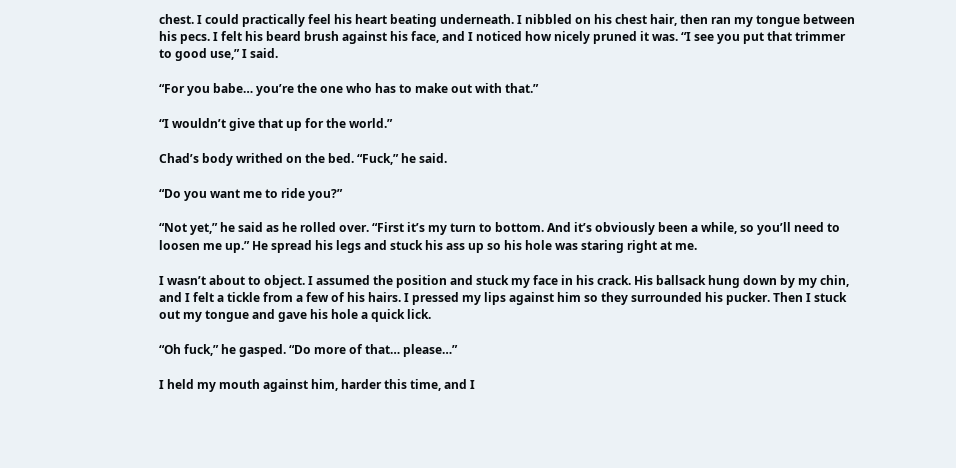chest. I could practically feel his heart beating underneath. I nibbled on his chest hair, then ran my tongue between his pecs. I felt his beard brush against his face, and I noticed how nicely pruned it was. “I see you put that trimmer to good use,” I said.

“For you babe… you’re the one who has to make out with that.”

“I wouldn’t give that up for the world.”

Chad’s body writhed on the bed. “Fuck,” he said.

“Do you want me to ride you?”

“Not yet,” he said as he rolled over. “First it’s my turn to bottom. And it’s obviously been a while, so you’ll need to loosen me up.” He spread his legs and stuck his ass up so his hole was staring right at me.

I wasn’t about to object. I assumed the position and stuck my face in his crack. His ballsack hung down by my chin, and I felt a tickle from a few of his hairs. I pressed my lips against him so they surrounded his pucker. Then I stuck out my tongue and gave his hole a quick lick.

“Oh fuck,” he gasped. “Do more of that… please…”

I held my mouth against him, harder this time, and I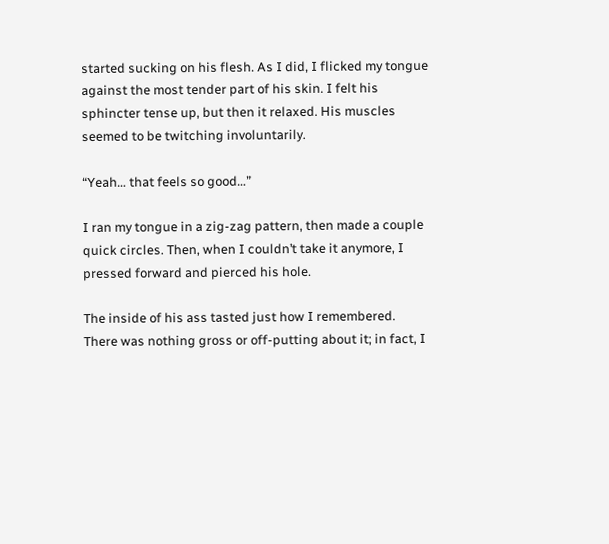started sucking on his flesh. As I did, I flicked my tongue against the most tender part of his skin. I felt his sphincter tense up, but then it relaxed. His muscles seemed to be twitching involuntarily.

“Yeah… that feels so good…”

I ran my tongue in a zig-zag pattern, then made a couple quick circles. Then, when I couldn’t take it anymore, I pressed forward and pierced his hole.

The inside of his ass tasted just how I remembered. There was nothing gross or off-putting about it; in fact, I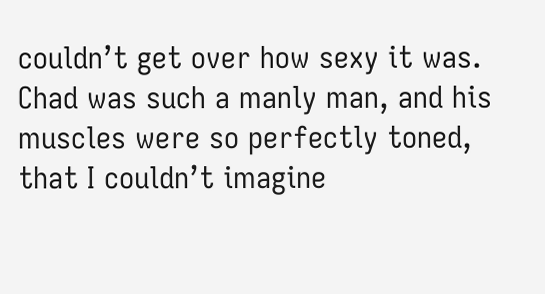couldn’t get over how sexy it was. Chad was such a manly man, and his muscles were so perfectly toned, that I couldn’t imagine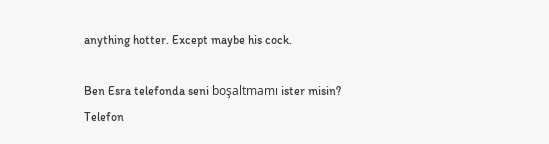anything hotter. Except maybe his cock.

Ben Esra telefonda seni boşaltmamı ister misin?
Telefon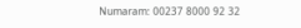Numaram: 00237 8000 92 32